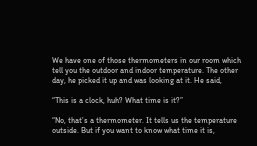We have one of those thermometers in our room which tell you the outdoor and indoor temperature. The other day, he picked it up and was looking at it. He said,

“This is a clock, huh? What time is it?”

“No, that’s a thermometer. It tells us the temperature outside. But if you want to know what time it is,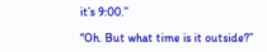it’s 9:00.”

“Oh. But what time is it outside?”